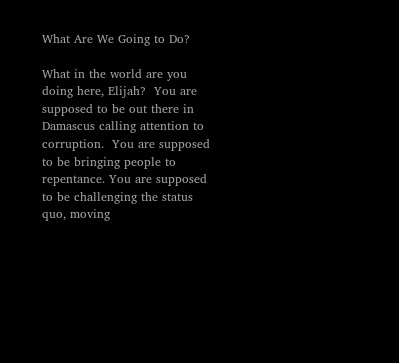What Are We Going to Do?

What in the world are you doing here, Elijah?  You are supposed to be out there in Damascus calling attention to corruption.  You are supposed to be bringing people to repentance. You are supposed to be challenging the status quo, moving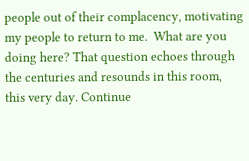people out of their complacency, motivating my people to return to me.  What are you doing here? That question echoes through the centuries and resounds in this room, this very day. Continue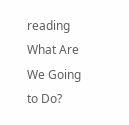reading What Are We Going to Do?